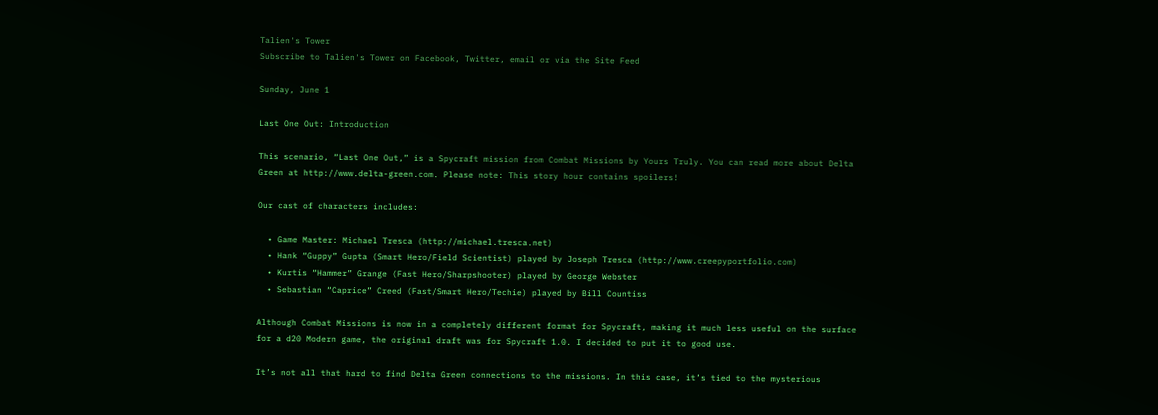Talien's Tower
Subscribe to Talien's Tower on Facebook, Twitter, email or via the Site Feed

Sunday, June 1

Last One Out: Introduction

This scenario, “Last One Out,” is a Spycraft mission from Combat Missions by Yours Truly. You can read more about Delta Green at http://www.delta-green.com. Please note: This story hour contains spoilers!

Our cast of characters includes:

  • Game Master: Michael Tresca (http://michael.tresca.net)
  • Hank “Guppy” Gupta (Smart Hero/Field Scientist) played by Joseph Tresca (http://www.creepyportfolio.com)
  • Kurtis “Hammer” Grange (Fast Hero/Sharpshooter) played by George Webster
  • Sebastian “Caprice” Creed (Fast/Smart Hero/Techie) played by Bill Countiss

Although Combat Missions is now in a completely different format for Spycraft, making it much less useful on the surface for a d20 Modern game, the original draft was for Spycraft 1.0. I decided to put it to good use.

It’s not all that hard to find Delta Green connections to the missions. In this case, it’s tied to the mysterious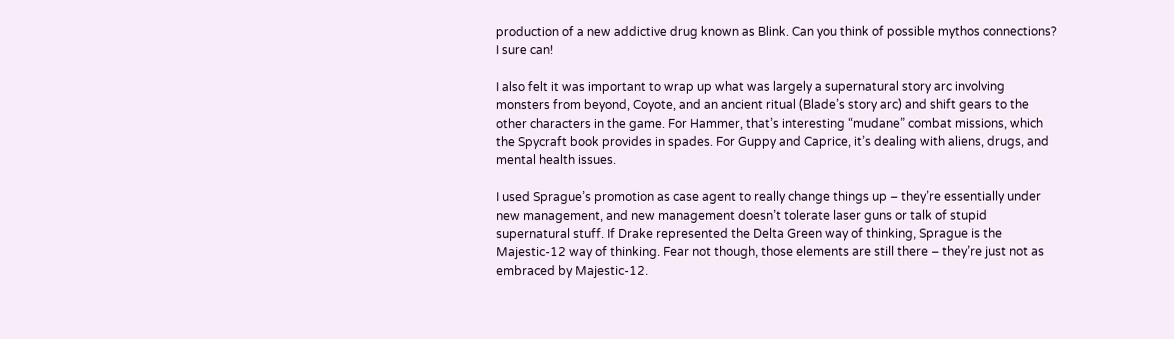production of a new addictive drug known as Blink. Can you think of possible mythos connections? I sure can!

I also felt it was important to wrap up what was largely a supernatural story arc involving monsters from beyond, Coyote, and an ancient ritual (Blade’s story arc) and shift gears to the other characters in the game. For Hammer, that’s interesting “mudane” combat missions, which the Spycraft book provides in spades. For Guppy and Caprice, it’s dealing with aliens, drugs, and mental health issues.

I used Sprague’s promotion as case agent to really change things up – they’re essentially under new management, and new management doesn’t tolerate laser guns or talk of stupid supernatural stuff. If Drake represented the Delta Green way of thinking, Sprague is the Majestic-12 way of thinking. Fear not though, those elements are still there – they’re just not as embraced by Majestic-12.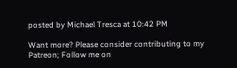posted by Michael Tresca at 10:42 PM

Want more? Please consider contributing to my Patreon; Follow me on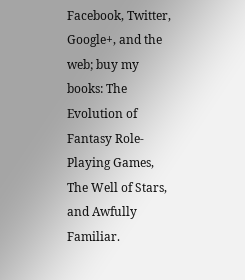Facebook, Twitter, Google+, and the web; buy my books: The Evolution of Fantasy Role-Playing Games, The Well of Stars, and Awfully Familiar.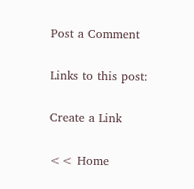Post a Comment

Links to this post:

Create a Link

<< Home